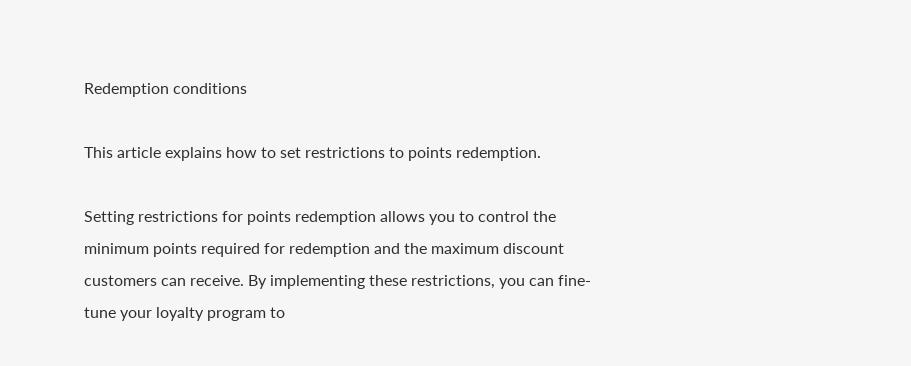Redemption conditions

This article explains how to set restrictions to points redemption.

Setting restrictions for points redemption allows you to control the minimum points required for redemption and the maximum discount customers can receive. By implementing these restrictions, you can fine-tune your loyalty program to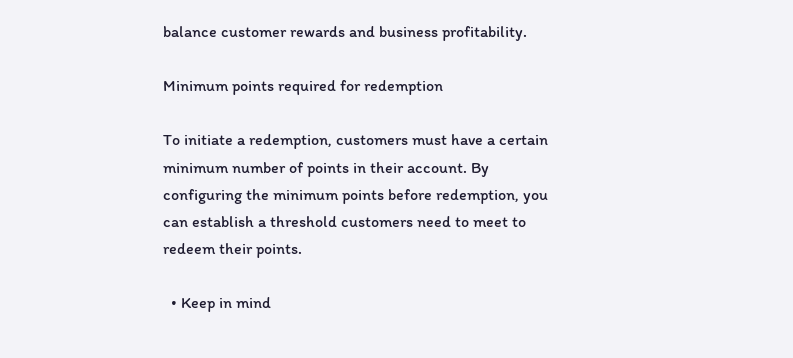balance customer rewards and business profitability.

Minimum points required for redemption

To initiate a redemption, customers must have a certain minimum number of points in their account. By configuring the minimum points before redemption, you can establish a threshold customers need to meet to redeem their points.

  • Keep in mind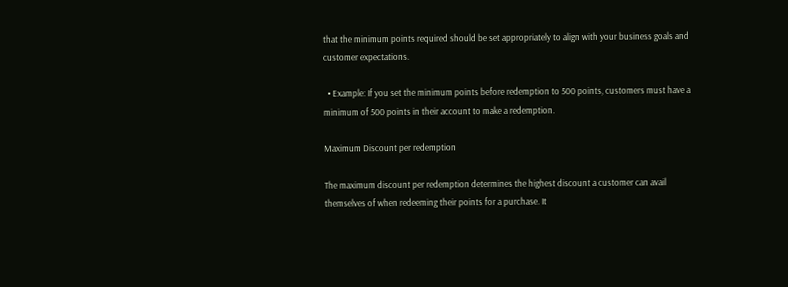that the minimum points required should be set appropriately to align with your business goals and customer expectations.

  • Example: If you set the minimum points before redemption to 500 points, customers must have a minimum of 500 points in their account to make a redemption.

Maximum Discount per redemption

The maximum discount per redemption determines the highest discount a customer can avail themselves of when redeeming their points for a purchase. It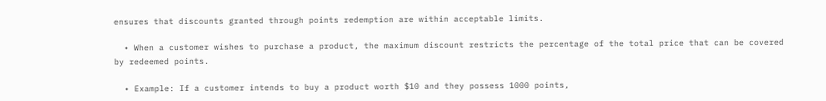ensures that discounts granted through points redemption are within acceptable limits.

  • When a customer wishes to purchase a product, the maximum discount restricts the percentage of the total price that can be covered by redeemed points.

  • Example: If a customer intends to buy a product worth $10 and they possess 1000 points,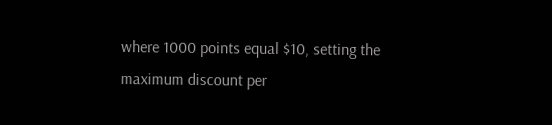where 1000 points equal $10, setting the maximum discount per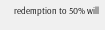redemption to 50% will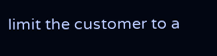limit the customer to a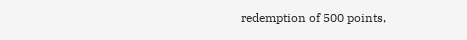redemption of 500 points,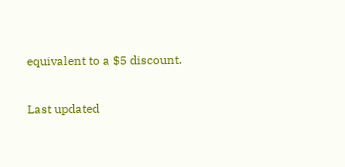equivalent to a $5 discount.

Last updated